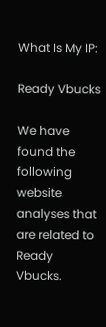What Is My IP:

Ready Vbucks

We have found the following website analyses that are related to Ready Vbucks.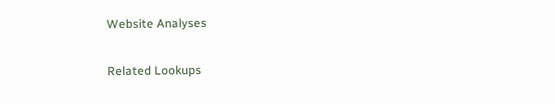Website Analyses

Related Lookups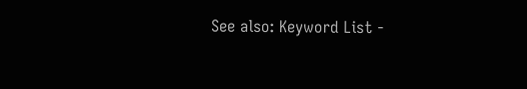See also: Keyword List -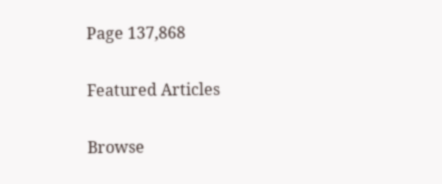Page 137,868

Featured Articles

Browse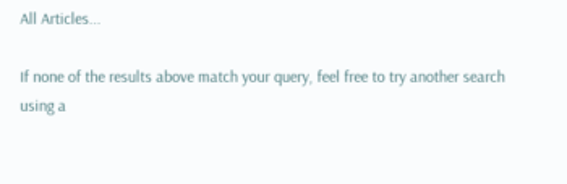All Articles...

If none of the results above match your query, feel free to try another search using a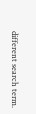different search term.